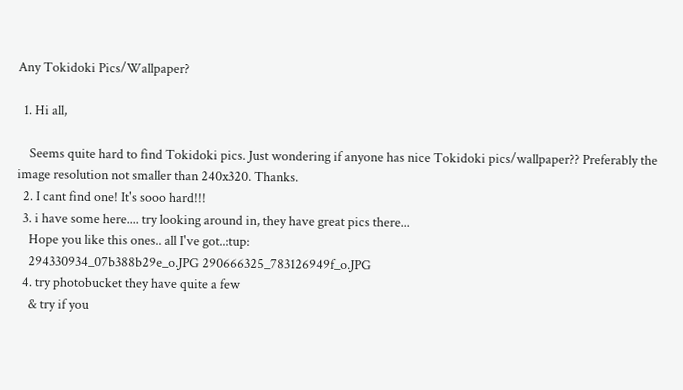Any Tokidoki Pics/Wallpaper?

  1. Hi all,

    Seems quite hard to find Tokidoki pics. Just wondering if anyone has nice Tokidoki pics/wallpaper?? Preferably the image resolution not smaller than 240x320. Thanks.
  2. I cant find one! It's sooo hard!!!
  3. i have some here.... try looking around in, they have great pics there...
    Hope you like this ones.. all I've got..:tup:
    294330934_07b388b29e_o.JPG 290666325_783126949f_o.JPG
  4. try photobucket they have quite a few
    & try if you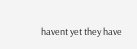havent yet they have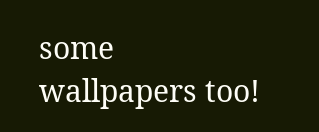some wallpapers too!